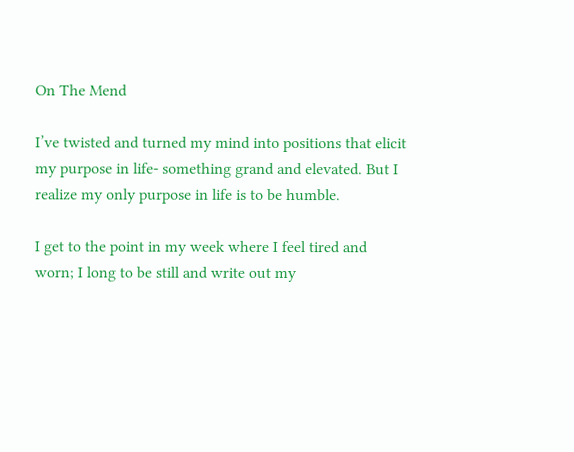On The Mend

I’ve twisted and turned my mind into positions that elicit my purpose in life- something grand and elevated. But I realize my only purpose in life is to be humble.

I get to the point in my week where I feel tired and worn; I long to be still and write out my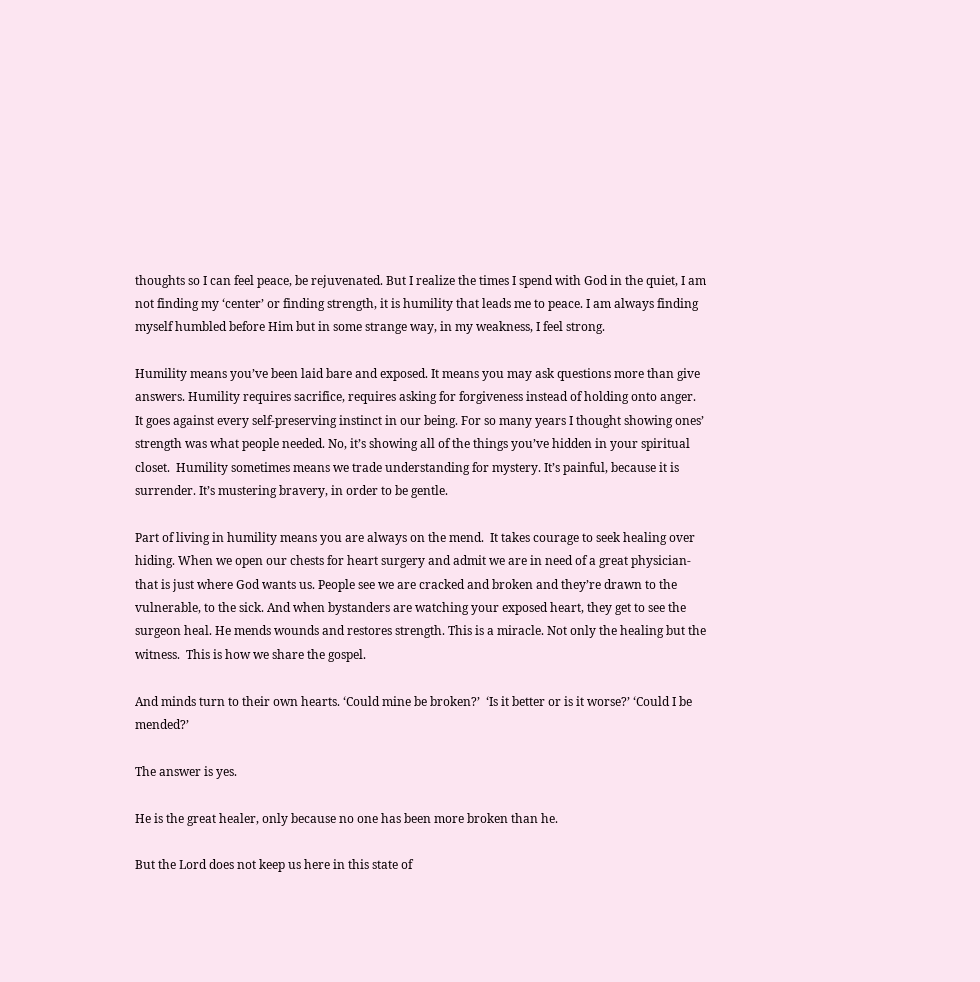thoughts so I can feel peace, be rejuvenated. But I realize the times I spend with God in the quiet, I am not finding my ‘center’ or finding strength, it is humility that leads me to peace. I am always finding myself humbled before Him but in some strange way, in my weakness, I feel strong.

Humility means you’ve been laid bare and exposed. It means you may ask questions more than give answers. Humility requires sacrifice, requires asking for forgiveness instead of holding onto anger.  It goes against every self-preserving instinct in our being. For so many years I thought showing ones’ strength was what people needed. No, it’s showing all of the things you’ve hidden in your spiritual closet.  Humility sometimes means we trade understanding for mystery. It’s painful, because it is surrender. It’s mustering bravery, in order to be gentle.

Part of living in humility means you are always on the mend.  It takes courage to seek healing over hiding. When we open our chests for heart surgery and admit we are in need of a great physician- that is just where God wants us. People see we are cracked and broken and they’re drawn to the vulnerable, to the sick. And when bystanders are watching your exposed heart, they get to see the surgeon heal. He mends wounds and restores strength. This is a miracle. Not only the healing but the witness.  This is how we share the gospel.

And minds turn to their own hearts. ‘Could mine be broken?’  ‘Is it better or is it worse?’ ‘Could I be mended?’

The answer is yes.

He is the great healer, only because no one has been more broken than he.

But the Lord does not keep us here in this state of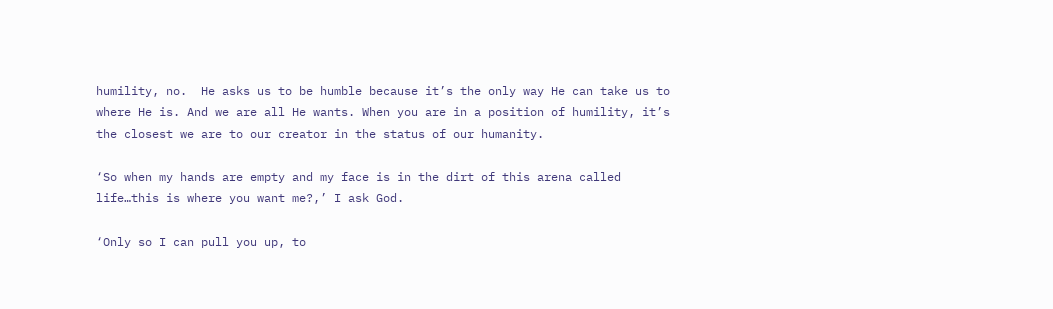humility, no.  He asks us to be humble because it’s the only way He can take us to where He is. And we are all He wants. When you are in a position of humility, it’s the closest we are to our creator in the status of our humanity.

‘So when my hands are empty and my face is in the dirt of this arena called life…this is where you want me?,’ I ask God.

‘Only so I can pull you up, to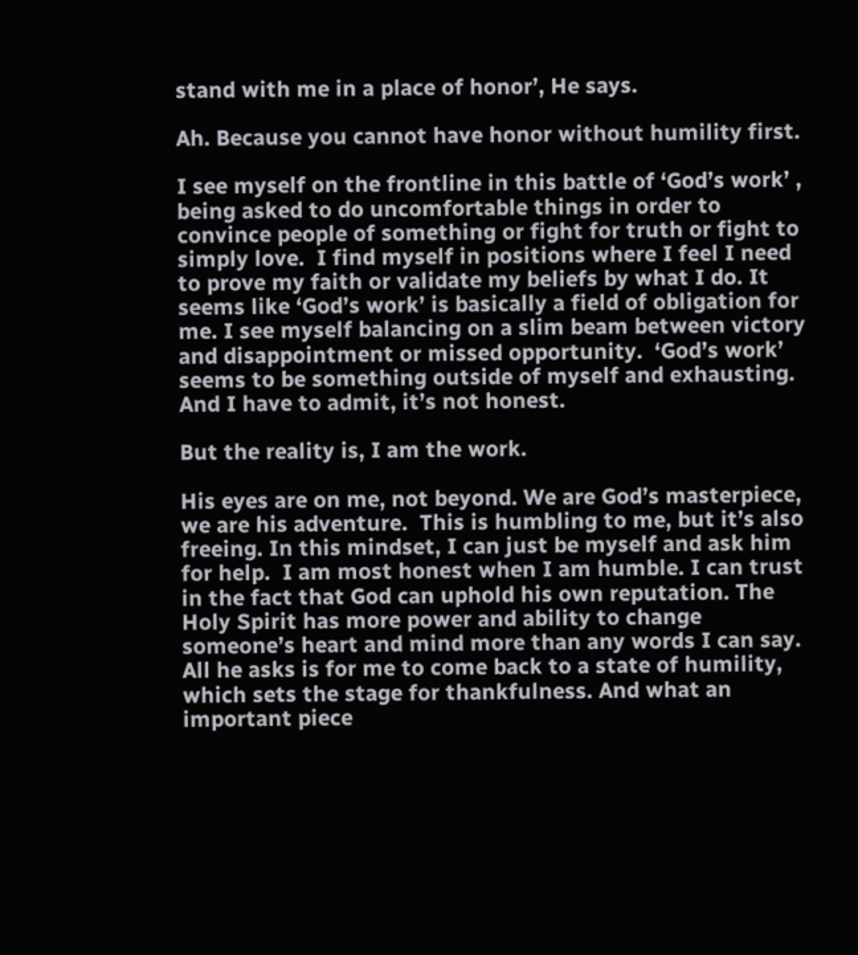stand with me in a place of honor’, He says.

Ah. Because you cannot have honor without humility first.

I see myself on the frontline in this battle of ‘God’s work’ , being asked to do uncomfortable things in order to convince people of something or fight for truth or fight to simply love.  I find myself in positions where I feel I need to prove my faith or validate my beliefs by what I do. It seems like ‘God’s work’ is basically a field of obligation for me. I see myself balancing on a slim beam between victory and disappointment or missed opportunity.  ‘God’s work’ seems to be something outside of myself and exhausting. And I have to admit, it’s not honest.

But the reality is, I am the work.

His eyes are on me, not beyond. We are God’s masterpiece, we are his adventure.  This is humbling to me, but it’s also freeing. In this mindset, I can just be myself and ask him for help.  I am most honest when I am humble. I can trust in the fact that God can uphold his own reputation. The Holy Spirit has more power and ability to change someone’s heart and mind more than any words I can say.  All he asks is for me to come back to a state of humility, which sets the stage for thankfulness. And what an important piece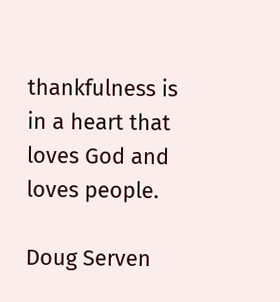thankfulness is in a heart that loves God and loves people.

Doug Serven